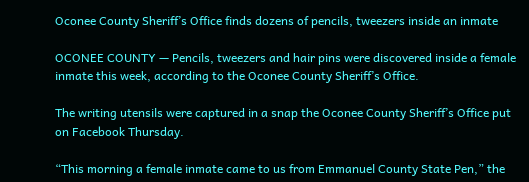Oconee County Sheriff’s Office finds dozens of pencils, tweezers inside an inmate

OCONEE COUNTY — Pencils, tweezers and hair pins were discovered inside a female inmate this week, according to the Oconee County Sheriff’s Office.

The writing utensils were captured in a snap the Oconee County Sheriff’s Office put on Facebook Thursday.

“This morning a female inmate came to us from Emmanuel County State Pen,” the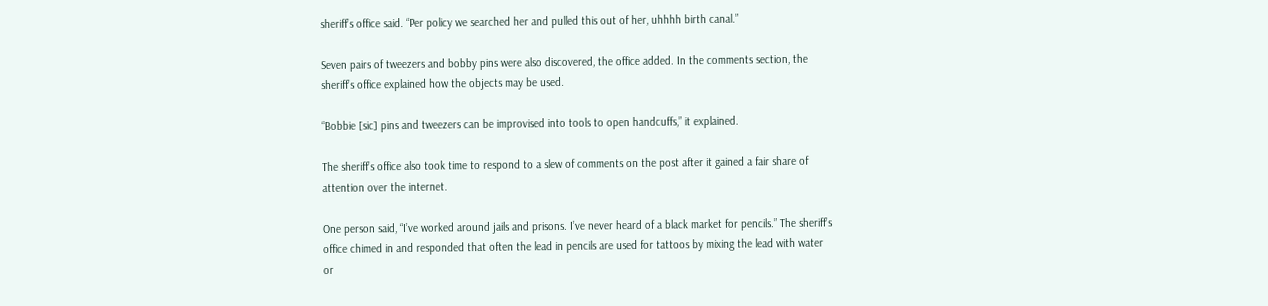sheriff’s office said. “Per policy we searched her and pulled this out of her, uhhhh birth canal.”

Seven pairs of tweezers and bobby pins were also discovered, the office added. In the comments section, the sheriff’s office explained how the objects may be used.

“Bobbie [sic] pins and tweezers can be improvised into tools to open handcuffs,” it explained.

The sheriff’s office also took time to respond to a slew of comments on the post after it gained a fair share of attention over the internet.

One person said, “I’ve worked around jails and prisons. I’ve never heard of a black market for pencils.” The sheriff’s office chimed in and responded that often the lead in pencils are used for tattoos by mixing the lead with water or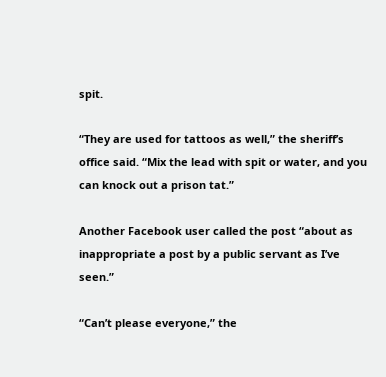spit.

“They are used for tattoos as well,” the sheriff’s office said. “Mix the lead with spit or water, and you can knock out a prison tat.”

Another Facebook user called the post “about as inappropriate a post by a public servant as I’ve seen.”

“Can’t please everyone,” the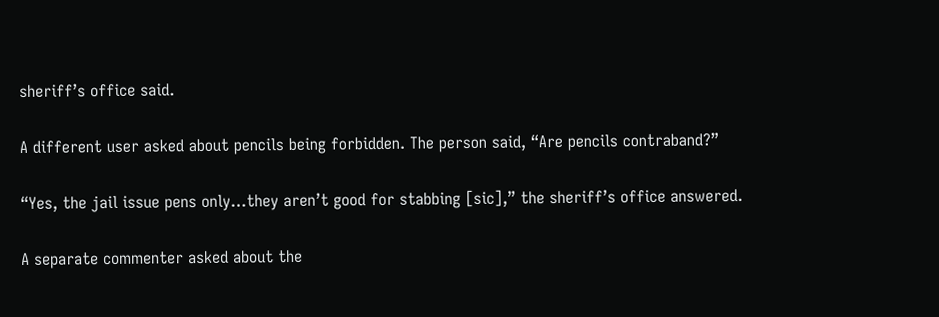sheriff’s office said.

A different user asked about pencils being forbidden. The person said, “Are pencils contraband?”

“Yes, the jail issue pens only…they aren’t good for stabbing [sic],” the sheriff’s office answered.

A separate commenter asked about the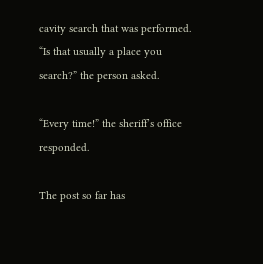cavity search that was performed. “Is that usually a place you search?” the person asked.

“Every time!” the sheriff’s office responded.

The post so far has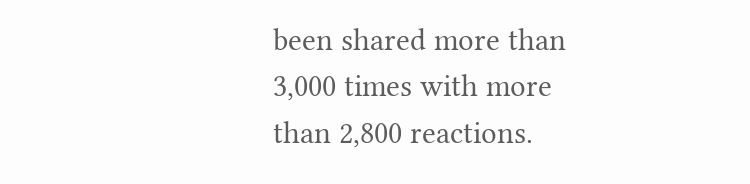been shared more than 3,000 times with more than 2,800 reactions.